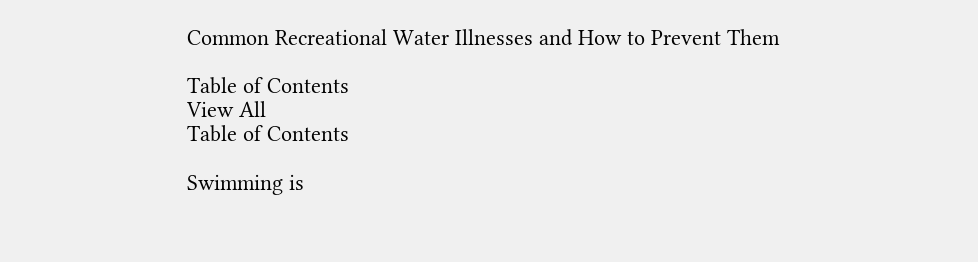Common Recreational Water Illnesses and How to Prevent Them

Table of Contents
View All
Table of Contents

Swimming is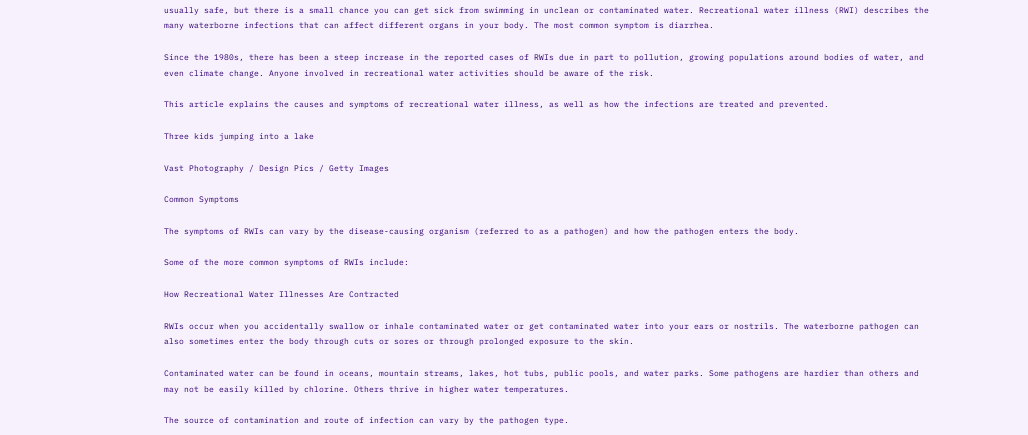usually safe, but there is a small chance you can get sick from swimming in unclean or contaminated water. Recreational water illness (RWI) describes the many waterborne infections that can affect different organs in your body. The most common symptom is diarrhea.

Since the 1980s, there has been a steep increase in the reported cases of RWIs due in part to pollution, growing populations around bodies of water, and even climate change. Anyone involved in recreational water activities should be aware of the risk.

This article explains the causes and symptoms of recreational water illness, as well as how the infections are treated and prevented.

Three kids jumping into a lake

Vast Photography / Design Pics / Getty Images

Common Symptoms

The symptoms of RWIs can vary by the disease-causing organism (referred to as a pathogen) and how the pathogen enters the body.

Some of the more common symptoms of RWIs include:

How Recreational Water Illnesses Are Contracted

RWIs occur when you accidentally swallow or inhale contaminated water or get contaminated water into your ears or nostrils. The waterborne pathogen can also sometimes enter the body through cuts or sores or through prolonged exposure to the skin.

Contaminated water can be found in oceans, mountain streams, lakes, hot tubs, public pools, and water parks. Some pathogens are hardier than others and may not be easily killed by chlorine. Others thrive in higher water temperatures.

The source of contamination and route of infection can vary by the pathogen type.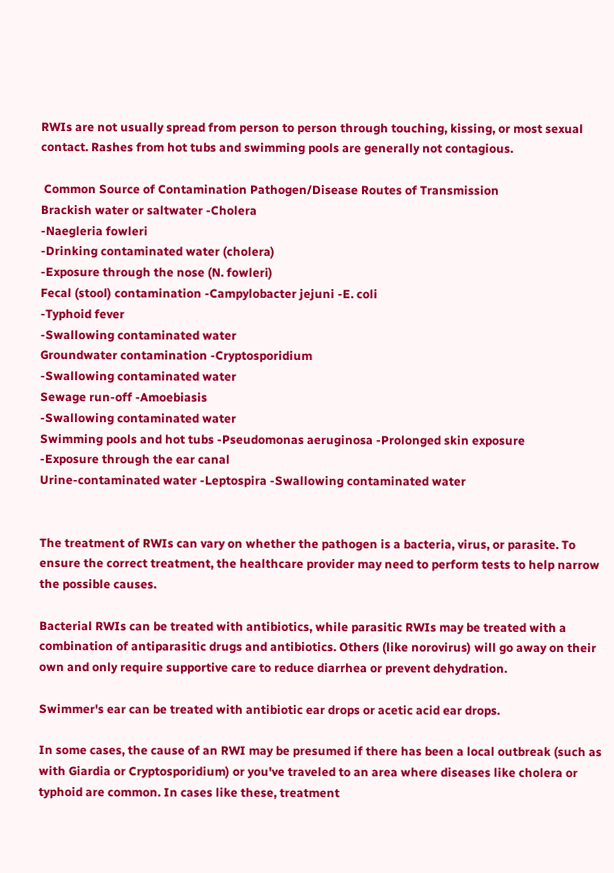RWIs are not usually spread from person to person through touching, kissing, or most sexual contact. Rashes from hot tubs and swimming pools are generally not contagious.

 Common Source of Contamination Pathogen/Disease Routes of Transmission
Brackish water or saltwater -Cholera
-Naegleria fowleri
-Drinking contaminated water (cholera)
-Exposure through the nose (N. fowleri)
Fecal (stool) contamination -Campylobacter jejuni -E. coli
-Typhoid fever
-Swallowing contaminated water
Groundwater contamination -Cryptosporidium
-Swallowing contaminated water
Sewage run-off -Amoebiasis
-Swallowing contaminated water
Swimming pools and hot tubs -Pseudomonas aeruginosa -Prolonged skin exposure
-Exposure through the ear canal
Urine-contaminated water -Leptospira -Swallowing contaminated water


The treatment of RWIs can vary on whether the pathogen is a bacteria, virus, or parasite. To ensure the correct treatment, the healthcare provider may need to perform tests to help narrow the possible causes.

Bacterial RWIs can be treated with antibiotics, while parasitic RWIs may be treated with a combination of antiparasitic drugs and antibiotics. Others (like norovirus) will go away on their own and only require supportive care to reduce diarrhea or prevent dehydration.

Swimmer's ear can be treated with antibiotic ear drops or acetic acid ear drops.

In some cases, the cause of an RWI may be presumed if there has been a local outbreak (such as with Giardia or Cryptosporidium) or you've traveled to an area where diseases like cholera or typhoid are common. In cases like these, treatment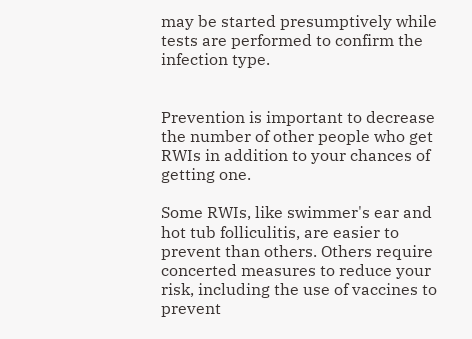may be started presumptively while tests are performed to confirm the infection type.


Prevention is important to decrease the number of other people who get RWIs in addition to your chances of getting one.

Some RWIs, like swimmer's ear and hot tub folliculitis, are easier to prevent than others. Others require concerted measures to reduce your risk, including the use of vaccines to prevent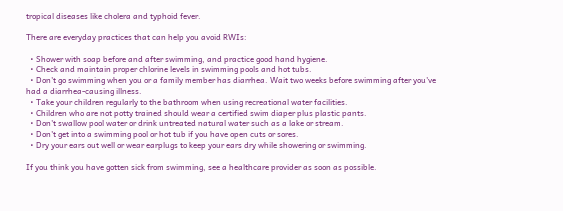tropical diseases like cholera and typhoid fever.

There are everyday practices that can help you avoid RWIs:

  • Shower with soap before and after swimming, and practice good hand hygiene.
  • Check and maintain proper chlorine levels in swimming pools and hot tubs.
  • Don't go swimming when you or a family member has diarrhea. Wait two weeks before swimming after you've had a diarrhea-causing illness.
  • Take your children regularly to the bathroom when using recreational water facilities.
  • Children who are not potty trained should wear a certified swim diaper plus plastic pants.
  • Don't swallow pool water or drink untreated natural water such as a lake or stream.
  • Don't get into a swimming pool or hot tub if you have open cuts or sores.
  • Dry your ears out well or wear earplugs to keep your ears dry while showering or swimming.

If you think you have gotten sick from swimming, see a healthcare provider as soon as possible.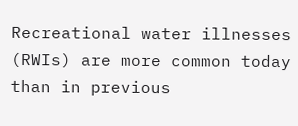Recreational water illnesses (RWIs) are more common today than in previous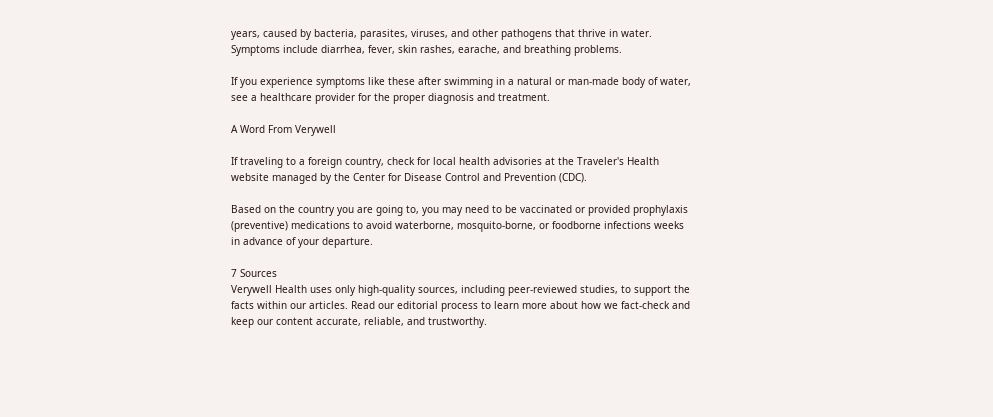years, caused by bacteria, parasites, viruses, and other pathogens that thrive in water. Symptoms include diarrhea, fever, skin rashes, earache, and breathing problems.

If you experience symptoms like these after swimming in a natural or man-made body of water, see a healthcare provider for the proper diagnosis and treatment.

A Word From Verywell

If traveling to a foreign country, check for local health advisories at the Traveler's Health website managed by the Center for Disease Control and Prevention (CDC).

Based on the country you are going to, you may need to be vaccinated or provided prophylaxis (preventive) medications to avoid waterborne, mosquito-borne, or foodborne infections weeks in advance of your departure.

7 Sources
Verywell Health uses only high-quality sources, including peer-reviewed studies, to support the facts within our articles. Read our editorial process to learn more about how we fact-check and keep our content accurate, reliable, and trustworthy.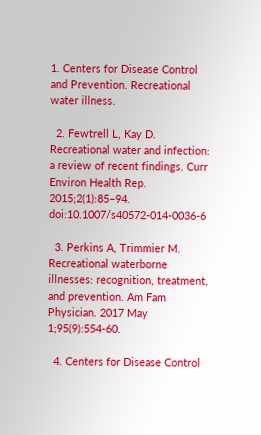1. Centers for Disease Control and Prevention. Recreational water illness.

  2. Fewtrell L, Kay D. Recreational water and infection: a review of recent findings. Curr Environ Health Rep. 2015;2(1):85–94. doi:10.1007/s40572-014-0036-6

  3. Perkins A, Trimmier M. Recreational waterborne illnesses: recognition, treatment, and prevention. Am Fam Physician. 2017 May 1;95(9):554-60.

  4. Centers for Disease Control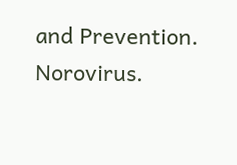and Prevention. Norovirus.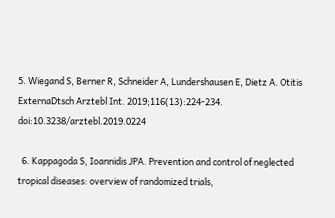5. Wiegand S, Berner R, Schneider A, Lundershausen E, Dietz A. Otitis ExternaDtsch Arztebl Int. 2019;116(13):224-234. doi:10.3238/arztebl.2019.0224

  6. Kappagoda S, Ioannidis JPA. Prevention and control of neglected tropical diseases: overview of randomized trials,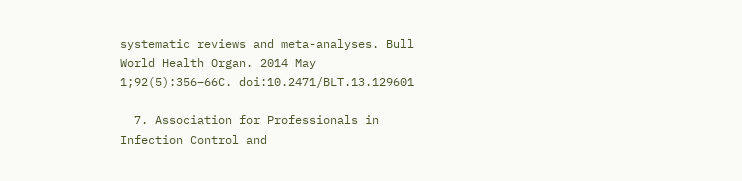systematic reviews and meta-analyses. Bull World Health Organ. 2014 May 1;92(5):356–66C. doi:10.2471/BLT.13.129601

  7. Association for Professionals in Infection Control and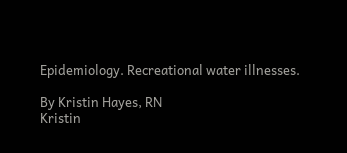Epidemiology. Recreational water illnesses.

By Kristin Hayes, RN
Kristin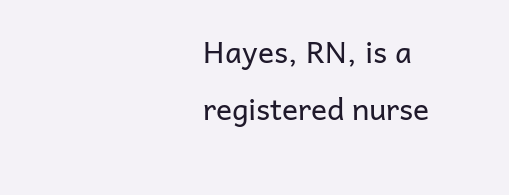Hayes, RN, is a registered nurse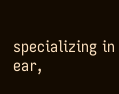specializing in ear,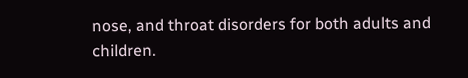nose, and throat disorders for both adults and children.